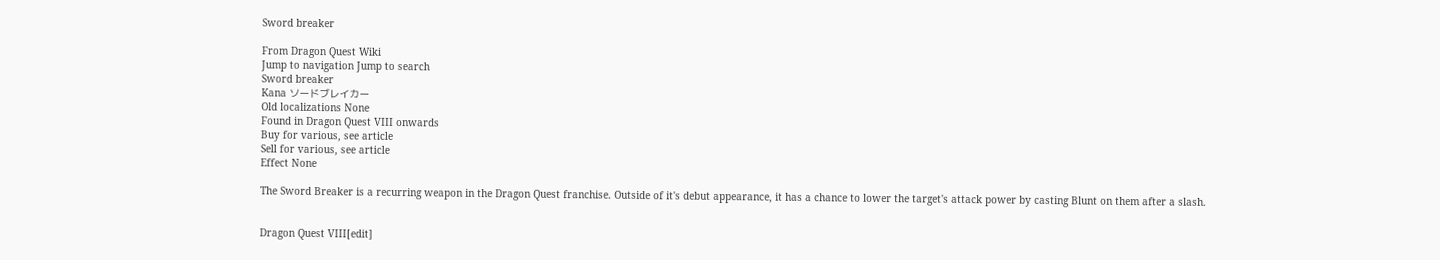Sword breaker

From Dragon Quest Wiki
Jump to navigation Jump to search
Sword breaker
Kana ソードブレイカー
Old localizations None
Found in Dragon Quest VIII onwards
Buy for various, see article
Sell for various, see article
Effect None

The Sword Breaker is a recurring weapon in the Dragon Quest franchise. Outside of it's debut appearance, it has a chance to lower the target's attack power by casting Blunt on them after a slash.


Dragon Quest VIII[edit]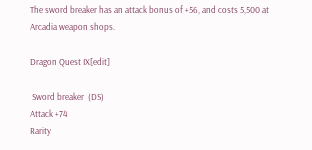The sword breaker has an attack bonus of +56, and costs 5,500 at Arcadia weapon shops.

Dragon Quest IX[edit]

 Sword breaker  (DS)
Attack +74
Rarity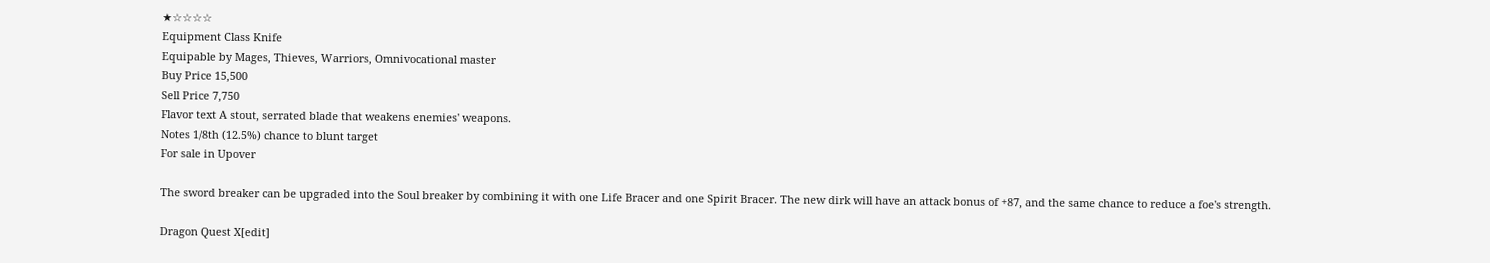★☆☆☆☆
Equipment Class Knife
Equipable by Mages, Thieves, Warriors, Omnivocational master
Buy Price 15,500
Sell Price 7,750
Flavor text A stout, serrated blade that weakens enemies' weapons.
Notes 1/8th (12.5%) chance to blunt target
For sale in Upover

The sword breaker can be upgraded into the Soul breaker by combining it with one Life Bracer and one Spirit Bracer. The new dirk will have an attack bonus of +87, and the same chance to reduce a foe's strength.

Dragon Quest X[edit]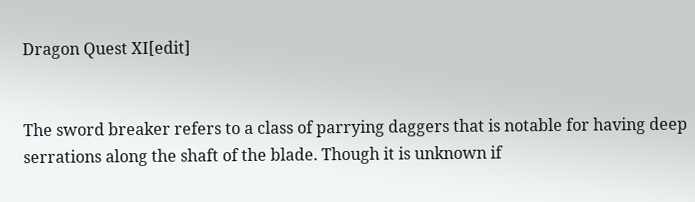Dragon Quest XI[edit]


The sword breaker refers to a class of parrying daggers that is notable for having deep serrations along the shaft of the blade. Though it is unknown if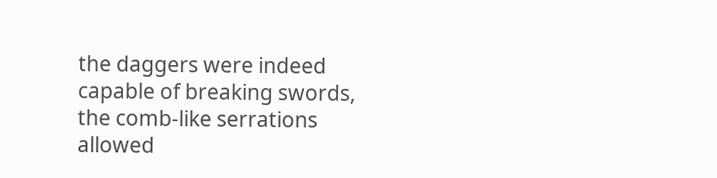the daggers were indeed capable of breaking swords, the comb-like serrations allowed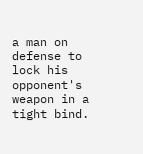a man on defense to lock his opponent's weapon in a tight bind.